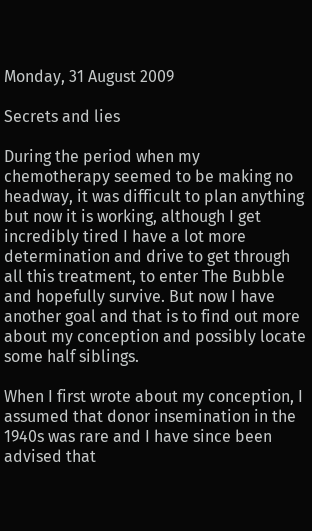Monday, 31 August 2009

Secrets and lies

During the period when my chemotherapy seemed to be making no headway, it was difficult to plan anything but now it is working, although I get incredibly tired I have a lot more determination and drive to get through all this treatment, to enter The Bubble and hopefully survive. But now I have another goal and that is to find out more about my conception and possibly locate some half siblings.

When I first wrote about my conception, I assumed that donor insemination in the 1940s was rare and I have since been advised that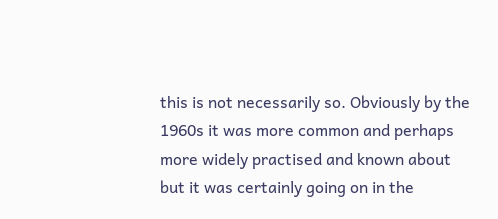this is not necessarily so. Obviously by the 1960s it was more common and perhaps more widely practised and known about but it was certainly going on in the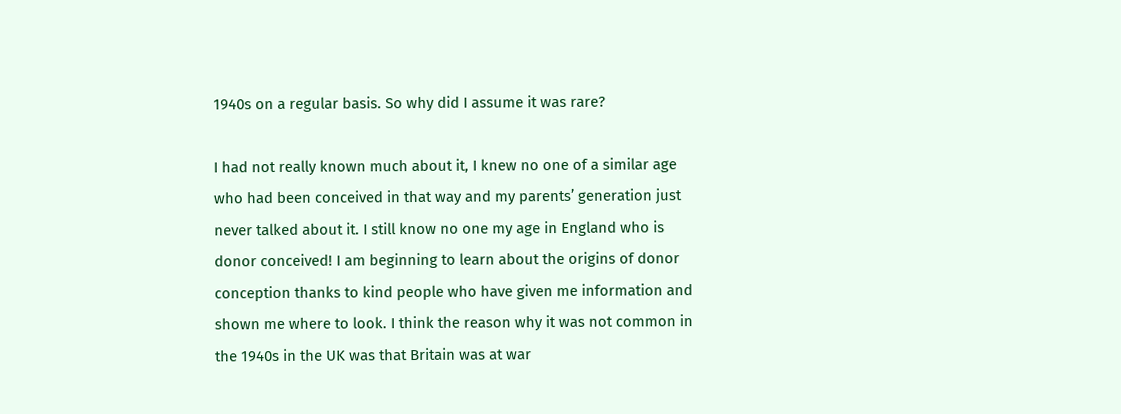1940s on a regular basis. So why did I assume it was rare?

I had not really known much about it, I knew no one of a similar age who had been conceived in that way and my parents’ generation just never talked about it. I still know no one my age in England who is donor conceived! I am beginning to learn about the origins of donor conception thanks to kind people who have given me information and shown me where to look. I think the reason why it was not common in the 1940s in the UK was that Britain was at war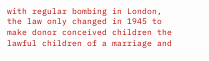with regular bombing in London, the law only changed in 1945 to make donor conceived children the lawful children of a marriage and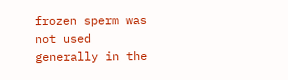frozen sperm was not used generally in the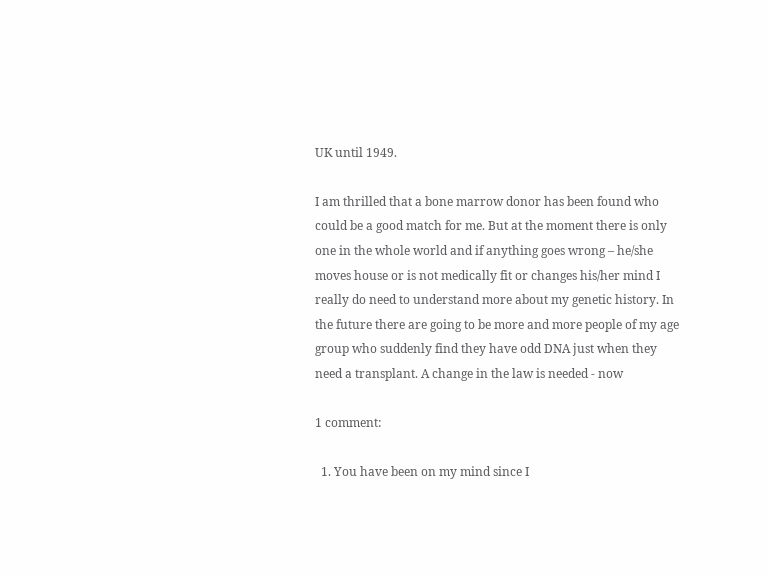UK until 1949.

I am thrilled that a bone marrow donor has been found who could be a good match for me. But at the moment there is only one in the whole world and if anything goes wrong – he/she moves house or is not medically fit or changes his/her mind I really do need to understand more about my genetic history. In the future there are going to be more and more people of my age group who suddenly find they have odd DNA just when they need a transplant. A change in the law is needed - now

1 comment:

  1. You have been on my mind since I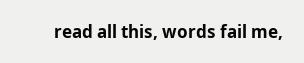read all this, words fail me,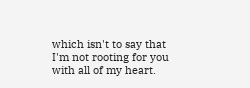which isn't to say that I'm not rooting for you with all of my heart.